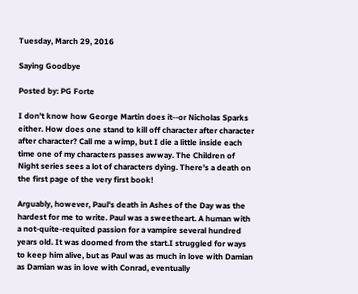Tuesday, March 29, 2016

Saying Goodbye

Posted by: PG Forte

I don't know how George Martin does it--or Nicholas Sparks either. How does one stand to kill off character after character after character? Call me a wimp, but I die a little inside each time one of my characters passes awway. The Children of Night series sees a lot of characters dying. There's a death on the first page of the very first book!

Arguably, however, Paul's death in Ashes of the Day was the hardest for me to write. Paul was a sweetheart. A human with a not-quite-requited passion for a vampire several hundred years old. It was doomed from the start.I struggled for ways to keep him alive, but as Paul was as much in love with Damian as Damian was in love with Conrad, eventually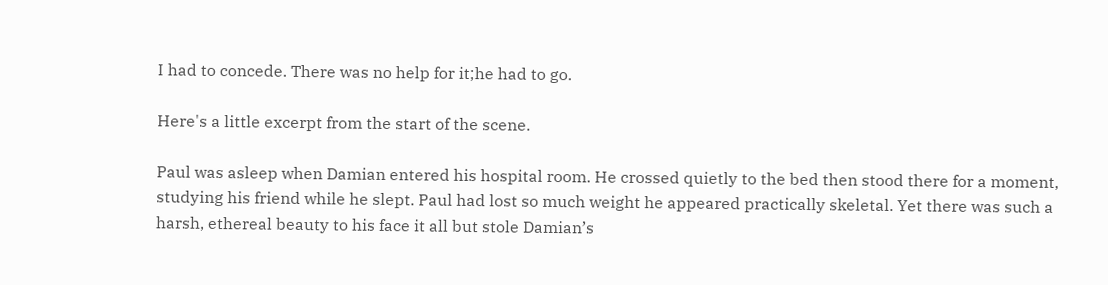I had to concede. There was no help for it;he had to go.

Here's a little excerpt from the start of the scene.

Paul was asleep when Damian entered his hospital room. He crossed quietly to the bed then stood there for a moment, studying his friend while he slept. Paul had lost so much weight he appeared practically skeletal. Yet there was such a harsh, ethereal beauty to his face it all but stole Damian’s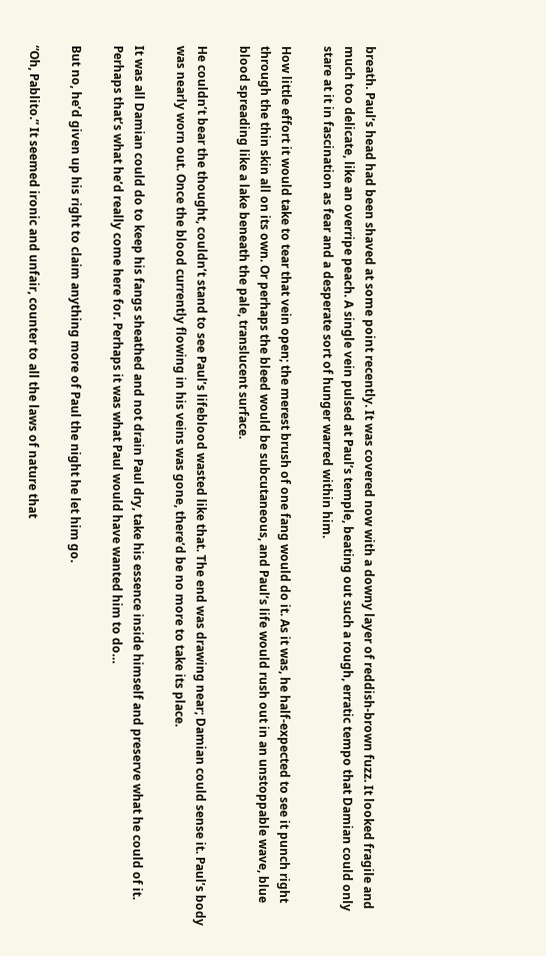breath. Paul’s head had been shaved at some point recently. It was covered now with a downy layer of reddish-brown fuzz. It looked fragile and much too delicate, like an overripe peach. A single vein pulsed at Paul’s temple, beating out such a rough, erratic tempo that Damian could only stare at it in fascination as fear and a desperate sort of hunger warred within him.

How little effort it would take to tear that vein open; the merest brush of one fang would do it. As it was, he half-expected to see it punch right through the thin skin all on its own. Or perhaps the bleed would be subcutaneous, and Paul’s life would rush out in an unstoppable wave, blue blood spreading like a lake beneath the pale, translucent surface.

He couldn’t bear the thought, couldn’t stand to see Paul’s lifeblood wasted like that. The end was drawing near; Damian could sense it. Paul’s body was nearly worn out. Once the blood currently flowing in his veins was gone, there’d be no more to take its place.

It was all Damian could do to keep his fangs sheathed and not drain Paul dry, take his essence inside himself and preserve what he could of it. Perhaps that’s what he’d really come here for. Perhaps it was what Paul would have wanted him to do…

But no, he’d given up his right to claim anything more of Paul the night he let him go.

“Oh, Pablito.” It seemed ironic and unfair, counter to all the laws of nature that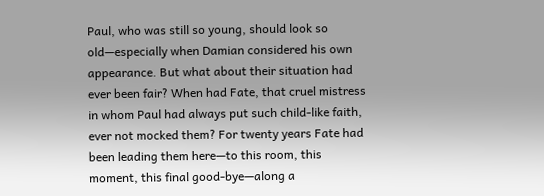Paul, who was still so young, should look so old—especially when Damian considered his own appearance. But what about their situation had ever been fair? When had Fate, that cruel mistress in whom Paul had always put such child-like faith, ever not mocked them? For twenty years Fate had been leading them here—to this room, this moment, this final good-bye—along a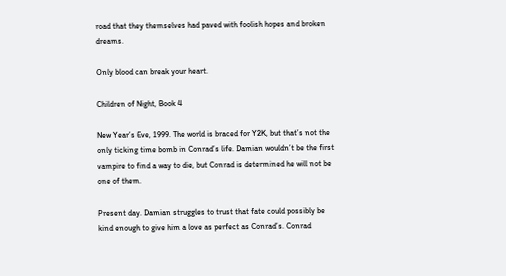road that they themselves had paved with foolish hopes and broken dreams.

Only blood can break your heart.

Children of Night, Book 4

New Year’s Eve, 1999. The world is braced for Y2K, but that’s not the only ticking time bomb in Conrad’s life. Damian wouldn’t be the first vampire to find a way to die, but Conrad is determined he will not be one of them.

Present day. Damian struggles to trust that fate could possibly be kind enough to give him a love as perfect as Conrad’s. Conrad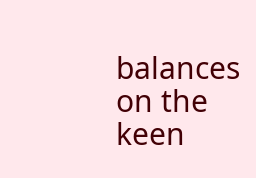balances on the keen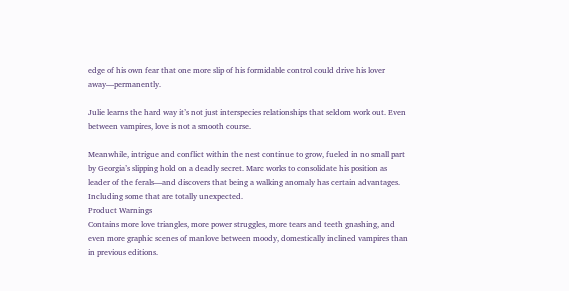edge of his own fear that one more slip of his formidable control could drive his lover away—permanently.

Julie learns the hard way it’s not just interspecies relationships that seldom work out. Even between vampires, love is not a smooth course.

Meanwhile, intrigue and conflict within the nest continue to grow, fueled in no small part by Georgia’s slipping hold on a deadly secret. Marc works to consolidate his position as leader of the ferals—and discovers that being a walking anomaly has certain advantages. Including some that are totally unexpected.
Product Warnings
Contains more love triangles, more power struggles, more tears and teeth gnashing, and even more graphic scenes of manlove between moody, domestically inclined vampires than in previous editions.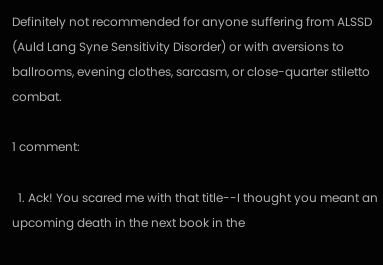Definitely not recommended for anyone suffering from ALSSD (Auld Lang Syne Sensitivity Disorder) or with aversions to ballrooms, evening clothes, sarcasm, or close-quarter stiletto combat.

1 comment:

  1. Ack! You scared me with that title--I thought you meant an upcoming death in the next book in the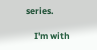series.

    I'm with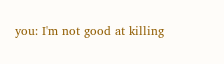you: I'm not good at killing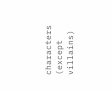characters (except villains)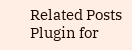Related Posts Plugin for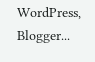WordPress, Blogger...